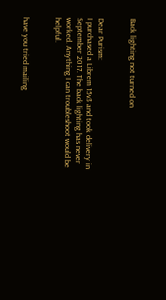Back lighting not turned on


Dear Purism:
I purchased a Librem 15v3 and took delivery in September 2017. The back lighting has never worked. Anything I can troubleshoot would be helpful.


have you tried mailing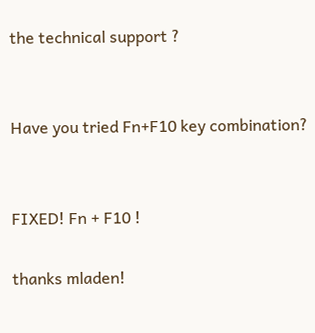the technical support ?


Have you tried Fn+F10 key combination?


FIXED! Fn + F10 !

thanks mladen!